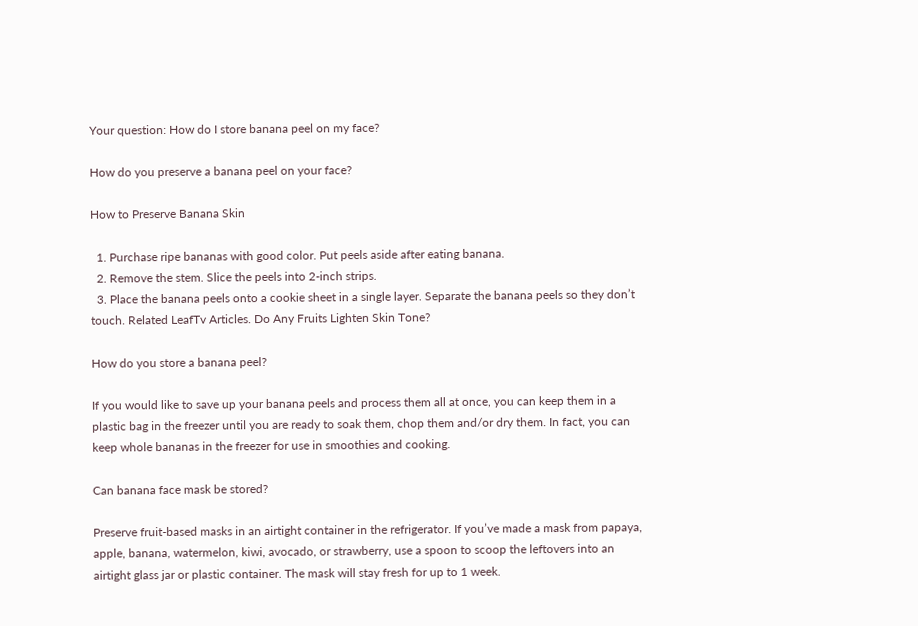Your question: How do I store banana peel on my face?

How do you preserve a banana peel on your face?

How to Preserve Banana Skin

  1. Purchase ripe bananas with good color. Put peels aside after eating banana.
  2. Remove the stem. Slice the peels into 2-inch strips.
  3. Place the banana peels onto a cookie sheet in a single layer. Separate the banana peels so they don’t touch. Related LeafTv Articles. Do Any Fruits Lighten Skin Tone?

How do you store a banana peel?

If you would like to save up your banana peels and process them all at once, you can keep them in a plastic bag in the freezer until you are ready to soak them, chop them and/or dry them. In fact, you can keep whole bananas in the freezer for use in smoothies and cooking.

Can banana face mask be stored?

Preserve fruit-based masks in an airtight container in the refrigerator. If you’ve made a mask from papaya, apple, banana, watermelon, kiwi, avocado, or strawberry, use a spoon to scoop the leftovers into an airtight glass jar or plastic container. The mask will stay fresh for up to 1 week.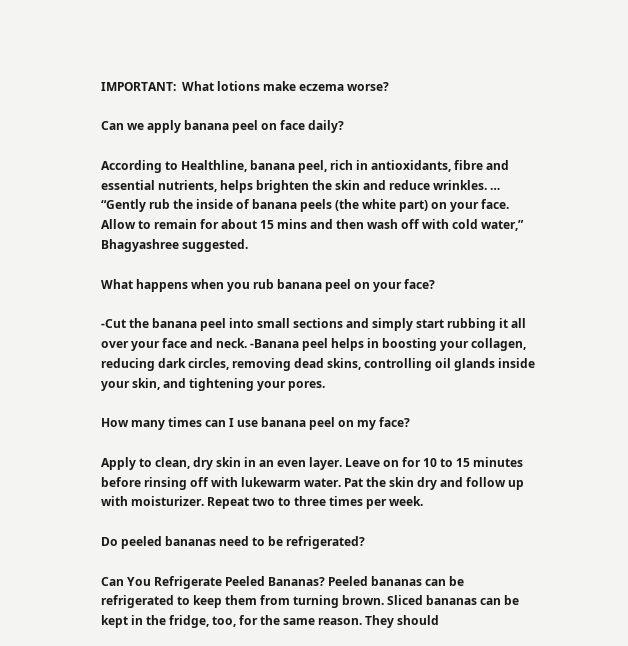IMPORTANT:  What lotions make eczema worse?

Can we apply banana peel on face daily?

According to Healthline, banana peel, rich in antioxidants, fibre and essential nutrients, helps brighten the skin and reduce wrinkles. … “Gently rub the inside of banana peels (the white part) on your face. Allow to remain for about 15 mins and then wash off with cold water,” Bhagyashree suggested.

What happens when you rub banana peel on your face?

-Cut the banana peel into small sections and simply start rubbing it all over your face and neck. -Banana peel helps in boosting your collagen, reducing dark circles, removing dead skins, controlling oil glands inside your skin, and tightening your pores.

How many times can I use banana peel on my face?

Apply to clean, dry skin in an even layer. Leave on for 10 to 15 minutes before rinsing off with lukewarm water. Pat the skin dry and follow up with moisturizer. Repeat two to three times per week.

Do peeled bananas need to be refrigerated?

Can You Refrigerate Peeled Bananas? Peeled bananas can be refrigerated to keep them from turning brown. Sliced bananas can be kept in the fridge, too, for the same reason. They should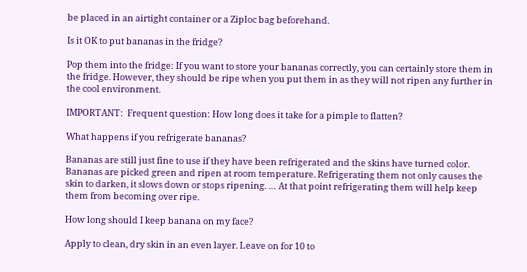be placed in an airtight container or a Ziploc bag beforehand.

Is it OK to put bananas in the fridge?

Pop them into the fridge: If you want to store your bananas correctly, you can certainly store them in the fridge. However, they should be ripe when you put them in as they will not ripen any further in the cool environment.

IMPORTANT:  Frequent question: How long does it take for a pimple to flatten?

What happens if you refrigerate bananas?

Bananas are still just fine to use if they have been refrigerated and the skins have turned color. Bananas are picked green and ripen at room temperature. Refrigerating them not only causes the skin to darken, it slows down or stops ripening. … At that point refrigerating them will help keep them from becoming over ripe.

How long should I keep banana on my face?

Apply to clean, dry skin in an even layer. Leave on for 10 to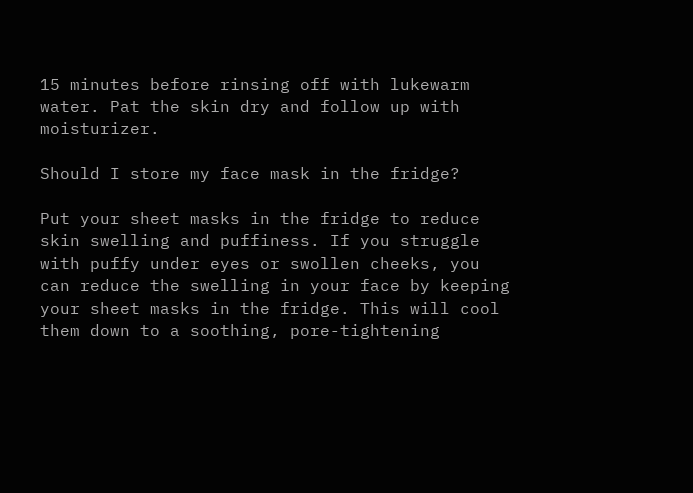15 minutes before rinsing off with lukewarm water. Pat the skin dry and follow up with moisturizer.

Should I store my face mask in the fridge?

Put your sheet masks in the fridge to reduce skin swelling and puffiness. If you struggle with puffy under eyes or swollen cheeks, you can reduce the swelling in your face by keeping your sheet masks in the fridge. This will cool them down to a soothing, pore-tightening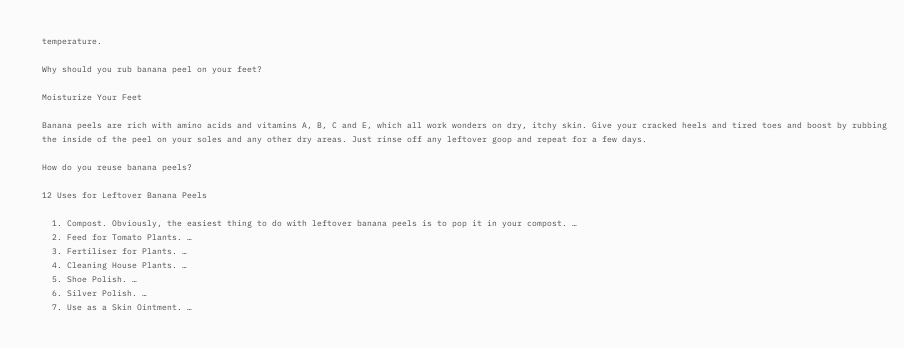temperature.

Why should you rub banana peel on your feet?

Moisturize Your Feet

Banana peels are rich with amino acids and vitamins A, B, C and E, which all work wonders on dry, itchy skin. Give your cracked heels and tired toes and boost by rubbing the inside of the peel on your soles and any other dry areas. Just rinse off any leftover goop and repeat for a few days.

How do you reuse banana peels?

12 Uses for Leftover Banana Peels

  1. Compost. Obviously, the easiest thing to do with leftover banana peels is to pop it in your compost. …
  2. Feed for Tomato Plants. …
  3. Fertiliser for Plants. …
  4. Cleaning House Plants. …
  5. Shoe Polish. …
  6. Silver Polish. …
  7. Use as a Skin Ointment. …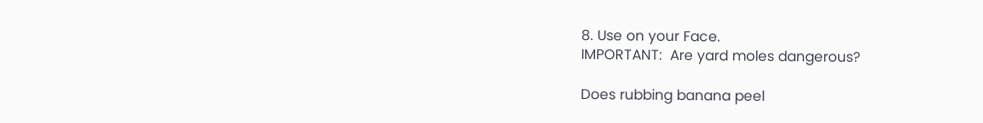8. Use on your Face.
IMPORTANT:  Are yard moles dangerous?

Does rubbing banana peel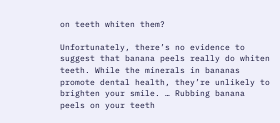on teeth whiten them?

Unfortunately, there’s no evidence to suggest that banana peels really do whiten teeth. While the minerals in bananas promote dental health, they’re unlikely to brighten your smile. … Rubbing banana peels on your teeth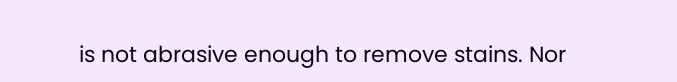is not abrasive enough to remove stains. Nor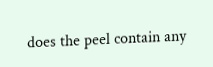does the peel contain any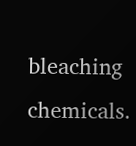bleaching chemicals.